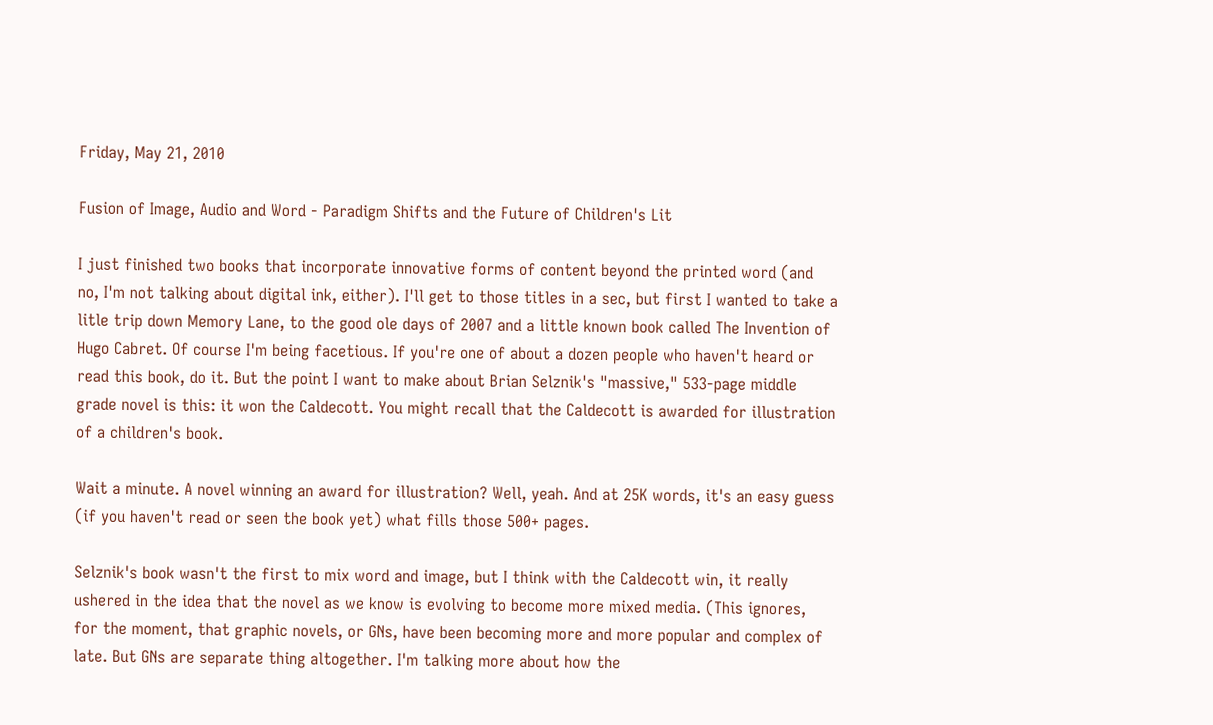Friday, May 21, 2010

Fusion of Image, Audio and Word - Paradigm Shifts and the Future of Children's Lit

I just finished two books that incorporate innovative forms of content beyond the printed word (and no, I'm not talking about digital ink, either). I'll get to those titles in a sec, but first I wanted to take a litle trip down Memory Lane, to the good ole days of 2007 and a little known book called The Invention of Hugo Cabret. Of course I'm being facetious. If you're one of about a dozen people who haven't heard or read this book, do it. But the point I want to make about Brian Selznik's "massive," 533-page middle grade novel is this: it won the Caldecott. You might recall that the Caldecott is awarded for illustration of a children's book.

Wait a minute. A novel winning an award for illustration? Well, yeah. And at 25K words, it's an easy guess (if you haven't read or seen the book yet) what fills those 500+ pages.

Selznik's book wasn't the first to mix word and image, but I think with the Caldecott win, it really ushered in the idea that the novel as we know is evolving to become more mixed media. (This ignores, for the moment, that graphic novels, or GNs, have been becoming more and more popular and complex of late. But GNs are separate thing altogether. I'm talking more about how the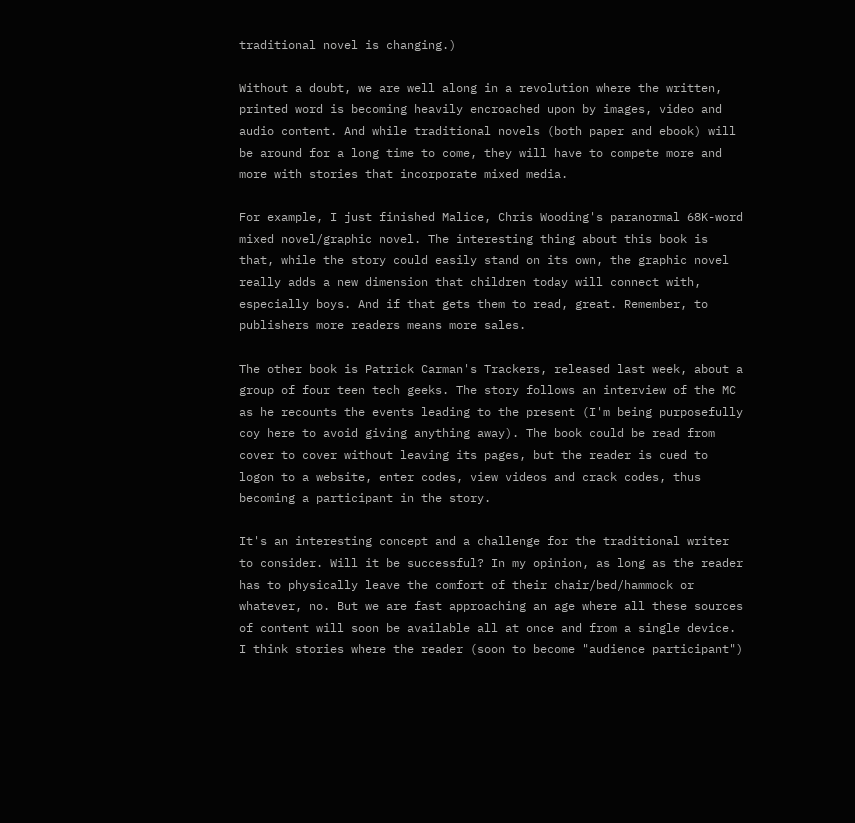traditional novel is changing.)

Without a doubt, we are well along in a revolution where the written, printed word is becoming heavily encroached upon by images, video and audio content. And while traditional novels (both paper and ebook) will be around for a long time to come, they will have to compete more and more with stories that incorporate mixed media.

For example, I just finished Malice, Chris Wooding's paranormal 68K-word mixed novel/graphic novel. The interesting thing about this book is that, while the story could easily stand on its own, the graphic novel really adds a new dimension that children today will connect with, especially boys. And if that gets them to read, great. Remember, to publishers more readers means more sales.

The other book is Patrick Carman's Trackers, released last week, about a group of four teen tech geeks. The story follows an interview of the MC as he recounts the events leading to the present (I'm being purposefully coy here to avoid giving anything away). The book could be read from cover to cover without leaving its pages, but the reader is cued to logon to a website, enter codes, view videos and crack codes, thus becoming a participant in the story.

It's an interesting concept and a challenge for the traditional writer to consider. Will it be successful? In my opinion, as long as the reader has to physically leave the comfort of their chair/bed/hammock or whatever, no. But we are fast approaching an age where all these sources of content will soon be available all at once and from a single device. I think stories where the reader (soon to become "audience participant")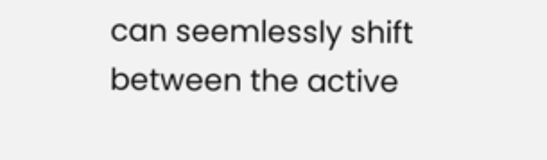can seemlessly shift between the active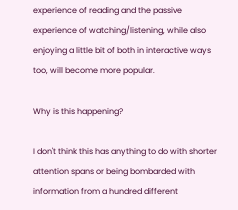experience of reading and the passive experience of watching/listening, while also enjoying a little bit of both in interactive ways too, will become more popular.

Why is this happening?

I don't think this has anything to do with shorter attention spans or being bombarded with information from a hundred different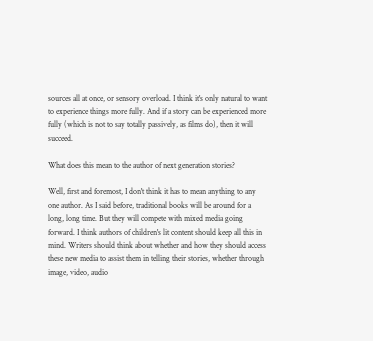sources all at once, or sensory overload. I think it's only natural to want to experience things more fully. And if a story can be experienced more fully (which is not to say totally passively, as films do), then it will succeed.

What does this mean to the author of next generation stories?

Well, first and foremost, I don't think it has to mean anything to any one author. As I said before, traditional books will be around for a long, long time. But they will compete with mixed media going forward. I think authors of children's lit content should keep all this in mind. Writers should think about whether and how they should access these new media to assist them in telling their stories, whether through image, video, audio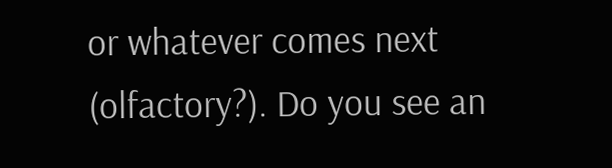or whatever comes next (olfactory?). Do you see an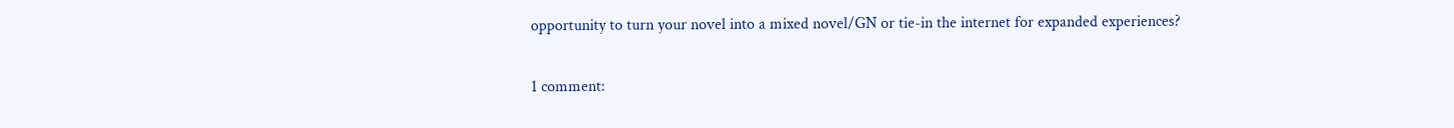opportunity to turn your novel into a mixed novel/GN or tie-in the internet for expanded experiences?

1 comment: